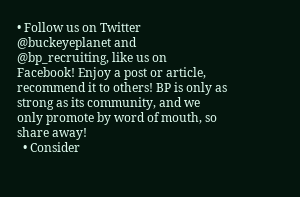• Follow us on Twitter @buckeyeplanet and @bp_recruiting, like us on Facebook! Enjoy a post or article, recommend it to others! BP is only as strong as its community, and we only promote by word of mouth, so share away!
  • Consider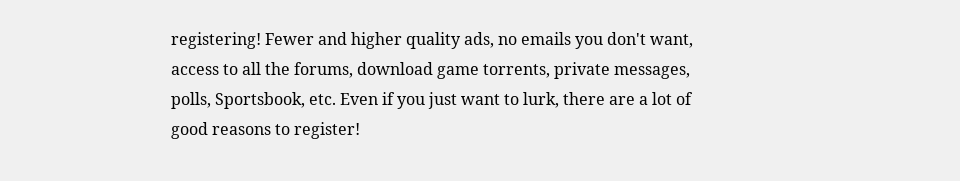registering! Fewer and higher quality ads, no emails you don't want, access to all the forums, download game torrents, private messages, polls, Sportsbook, etc. Even if you just want to lurk, there are a lot of good reasons to register!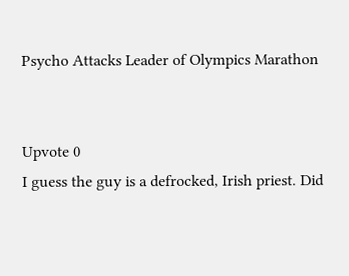Psycho Attacks Leader of Olympics Marathon


Upvote 0
I guess the guy is a defrocked, Irish priest. Did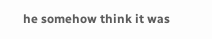he somehow think it was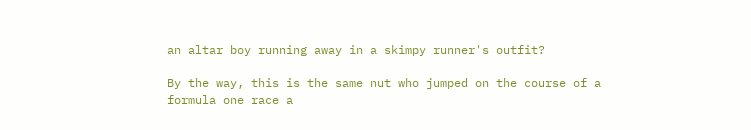an altar boy running away in a skimpy runner's outfit?

By the way, this is the same nut who jumped on the course of a formula one race a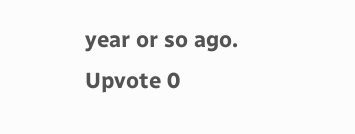year or so ago.
Upvote 0